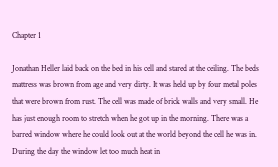Chapter 1

Jonathan Heller laid back on the bed in his cell and stared at the ceiling. The beds mattress was brown from age and very dirty. It was held up by four metal poles that were brown from rust. The cell was made of brick walls and very small. He has just enough room to stretch when he got up in the morning. There was a barred window where he could look out at the world beyond the cell he was in. During the day the window let too much heat in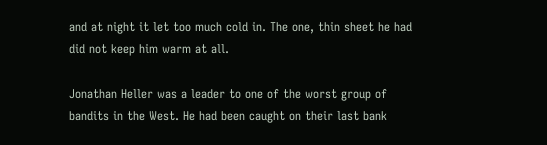and at night it let too much cold in. The one, thin sheet he had did not keep him warm at all.

Jonathan Heller was a leader to one of the worst group of bandits in the West. He had been caught on their last bank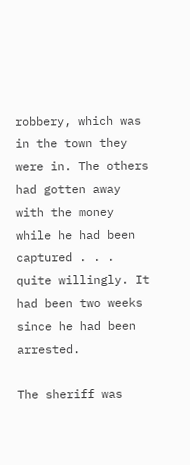robbery, which was in the town they were in. The others had gotten away with the money while he had been captured . . . quite willingly. It had been two weeks since he had been arrested.

The sheriff was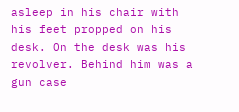asleep in his chair with his feet propped on his desk. On the desk was his revolver. Behind him was a gun case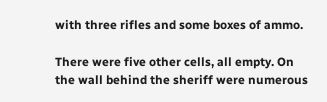with three rifles and some boxes of ammo.

There were five other cells, all empty. On the wall behind the sheriff were numerous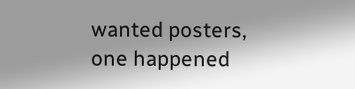wanted posters, one happened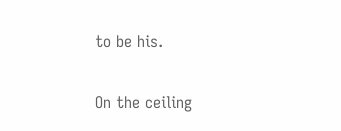to be his.

On the ceiling